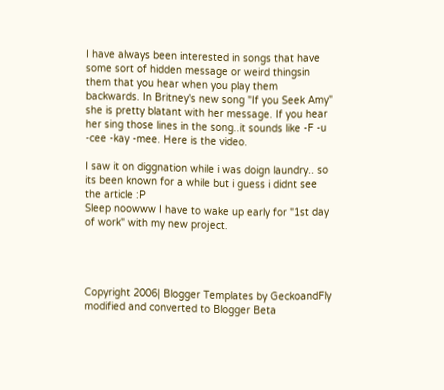I have always been interested in songs that have some sort of hidden message or weird thingsin them that you hear when you play them backwards. In Britney's new song "If you Seek Amy" she is pretty blatant with her message. If you hear her sing those lines in the song..it sounds like -F -u -cee -kay -mee. Here is the video.

I saw it on diggnation while i was doign laundry.. so its been known for a while but i guess i didnt see the article :P
Sleep noowww I have to wake up early for "1st day of work" with my new project.




Copyright 2006| Blogger Templates by GeckoandFly modified and converted to Blogger Beta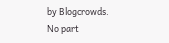by Blogcrowds.
No part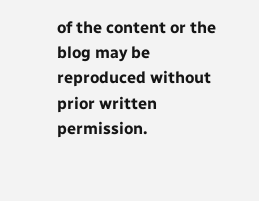of the content or the blog may be reproduced without prior written permission.